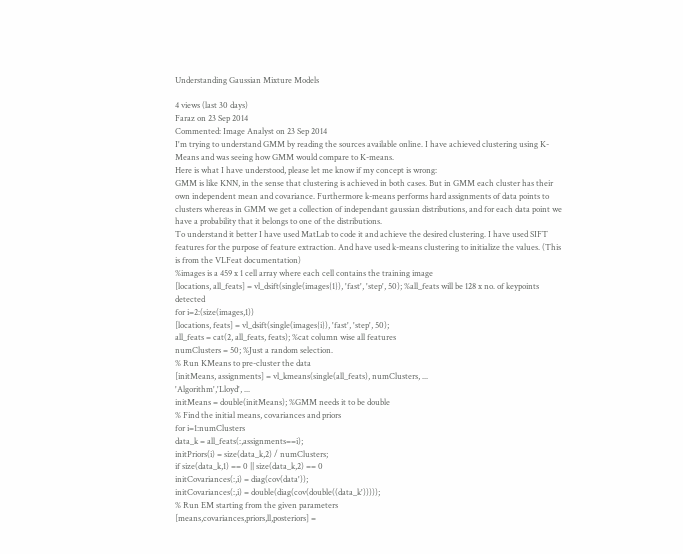Understanding Gaussian Mixture Models

4 views (last 30 days)
Faraz on 23 Sep 2014
Commented: Image Analyst on 23 Sep 2014
I'm trying to understand GMM by reading the sources available online. I have achieved clustering using K-Means and was seeing how GMM would compare to K-means.
Here is what I have understood, please let me know if my concept is wrong:
GMM is like KNN, in the sense that clustering is achieved in both cases. But in GMM each cluster has their own independent mean and covariance. Furthermore k-means performs hard assignments of data points to clusters whereas in GMM we get a collection of independant gaussian distributions, and for each data point we have a probability that it belongs to one of the distributions.
To understand it better I have used MatLab to code it and achieve the desired clustering. I have used SIFT features for the purpose of feature extraction. And have used k-means clustering to initialize the values. (This is from the VLFeat documentation)
%images is a 459 x 1 cell array where each cell contains the training image
[locations, all_feats] = vl_dsift(single(images{1}), 'fast', 'step', 50); %all_feats will be 128 x no. of keypoints detected
for i=2:(size(images,1))
[locations, feats] = vl_dsift(single(images{i}), 'fast', 'step', 50);
all_feats = cat(2, all_feats, feats); %cat column wise all features
numClusters = 50; %Just a random selection.
% Run KMeans to pre-cluster the data
[initMeans, assignments] = vl_kmeans(single(all_feats), numClusters, ...
'Algorithm','Lloyd', ...
initMeans = double(initMeans); %GMM needs it to be double
% Find the initial means, covariances and priors
for i=1:numClusters
data_k = all_feats(:,assignments==i);
initPriors(i) = size(data_k,2) / numClusters;
if size(data_k,1) == 0 || size(data_k,2) == 0
initCovariances(:,i) = diag(cov(data'));
initCovariances(:,i) = double(diag(cov(double((data_k')))));
% Run EM starting from the given parameters
[means,covariances,priors,ll,posteriors] =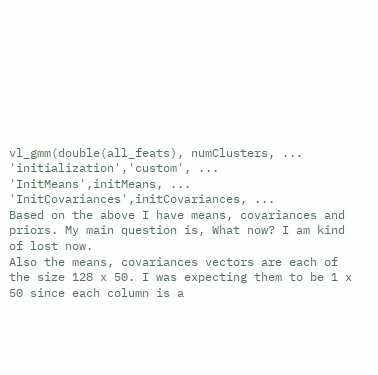vl_gmm(double(all_feats), numClusters, ...
'initialization','custom', ...
'InitMeans',initMeans, ...
'InitCovariances',initCovariances, ...
Based on the above I have means, covariances and priors. My main question is, What now? I am kind of lost now.
Also the means, covariances vectors are each of the size 128 x 50. I was expecting them to be 1 x 50 since each column is a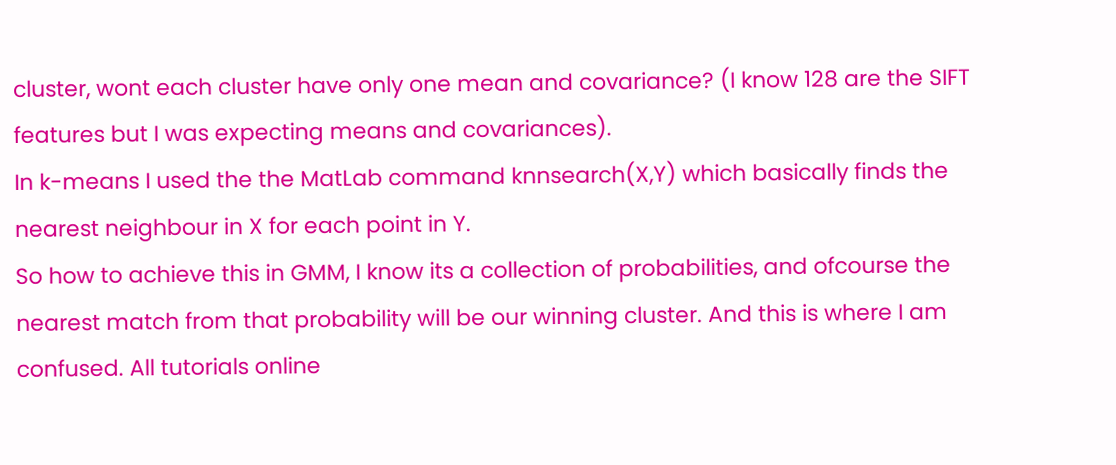cluster, wont each cluster have only one mean and covariance? (I know 128 are the SIFT features but I was expecting means and covariances).
In k-means I used the the MatLab command knnsearch(X,Y) which basically finds the nearest neighbour in X for each point in Y.
So how to achieve this in GMM, I know its a collection of probabilities, and ofcourse the nearest match from that probability will be our winning cluster. And this is where I am confused. All tutorials online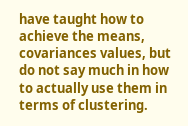have taught how to achieve the means, covariances values, but do not say much in how to actually use them in terms of clustering.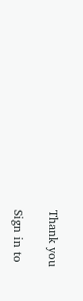Thank you

Sign in to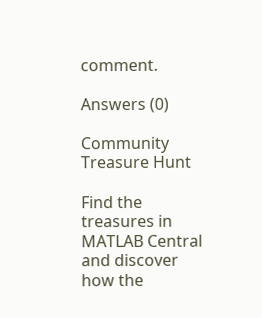comment.

Answers (0)

Community Treasure Hunt

Find the treasures in MATLAB Central and discover how the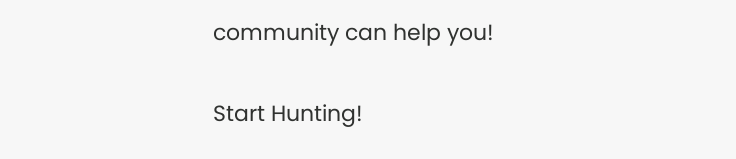community can help you!

Start Hunting!